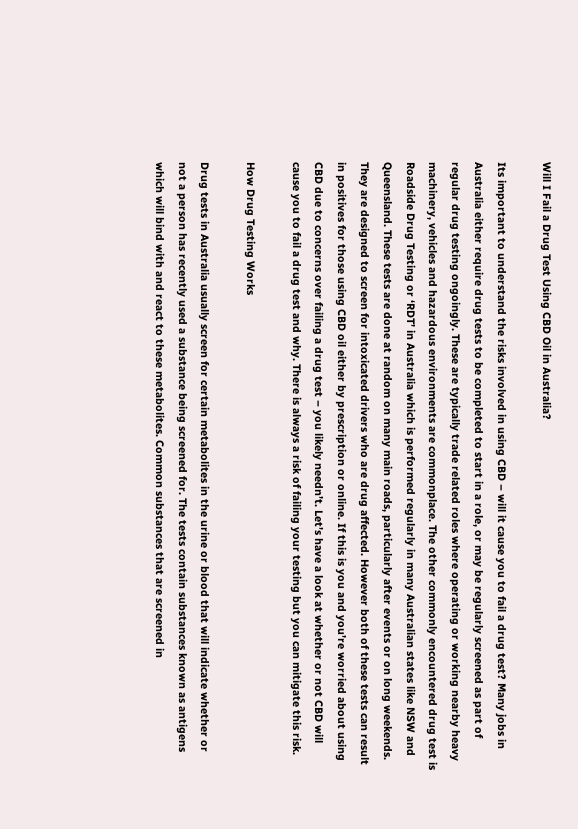Will I Fail a Drug Test Using CBD Oil in Australia?

Its important to understand the risks involved in using CBD – will it cause you to fail a drug test? Many jobs in Australia either require drug tests to be completed to start in a role, or may be regularly screened as part of regular drug testing ongoingly. These are typically trade related roles where operating or working nearby heavy machinery, vehicles and hazardous environments are commonplace. The other commonly encountered drug test is Roadside Drug Testing or ‘RDT’ in Australia which is performed regularly in many Australian states like NSW and Queensland. These tests are done at random on many main roads, particularly after events or on long weekends. They are designed to screen for intoxicated drivers who are drug affected. However both of these tests can result in positives for those using CBD oil either by prescription or online. If this is you and you’re worried about using CBD due to concerns over failing a drug test – you likely needn’t. Let’s have a look at whether or not CBD will cause you to fail a drug test and why. There is always a risk of failing your testing but you can mitigate this risk.

How Drug Testing Works

Drug tests in Australia usually screen for certain metabolites in the urine or blood that will indicate whether or not a person has recently used a substance being screened for. The tests contain substances known as antigens which will bind with and react to these metabolites. Common substances that are screened in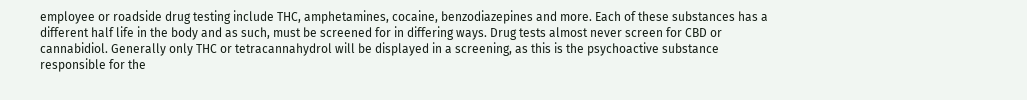employee or roadside drug testing include THC, amphetamines, cocaine, benzodiazepines and more. Each of these substances has a different half life in the body and as such, must be screened for in differing ways. Drug tests almost never screen for CBD or cannabidiol. Generally only THC or tetracannahydrol will be displayed in a screening, as this is the psychoactive substance responsible for the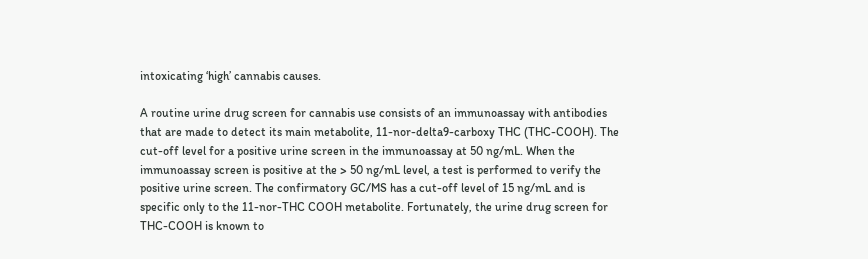intoxicating ‘high’ cannabis causes.

A routine urine drug screen for cannabis use consists of an immunoassay with antibodies that are made to detect its main metabolite, 11-nor-delta9-carboxy THC (THC-COOH). The cut-off level for a positive urine screen in the immunoassay at 50 ng/mL. When the immunoassay screen is positive at the > 50 ng/mL level, a test is performed to verify the positive urine screen. The confirmatory GC/MS has a cut-off level of 15 ng/mL and is specific only to the 11-nor-THC COOH metabolite. Fortunately, the urine drug screen for THC-COOH is known to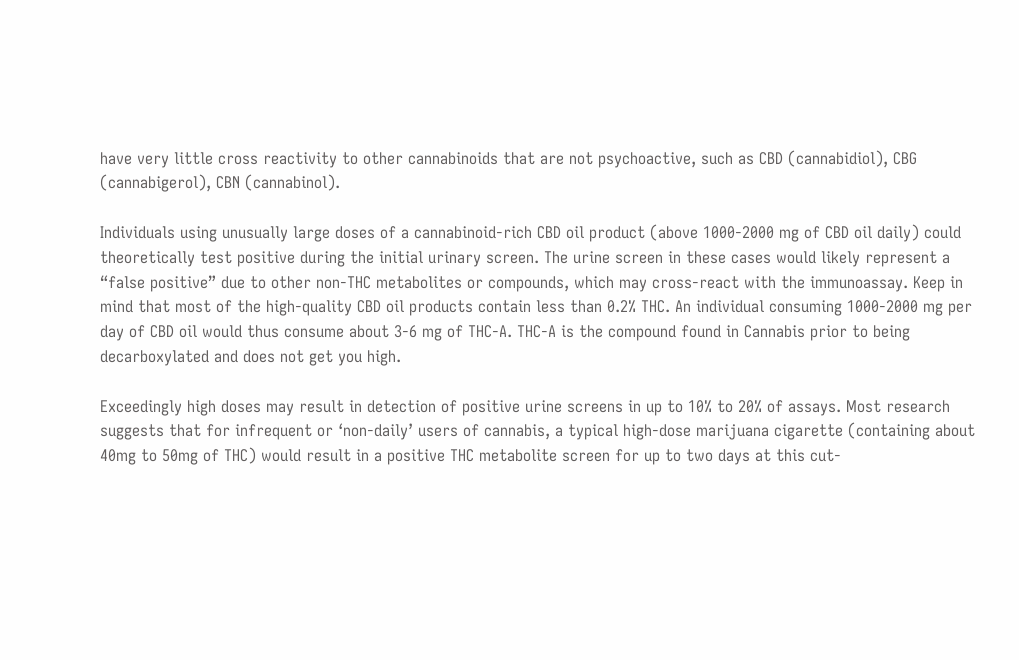have very little cross reactivity to other cannabinoids that are not psychoactive, such as CBD (cannabidiol), CBG (cannabigerol), CBN (cannabinol).

Individuals using unusually large doses of a cannabinoid-rich CBD oil product (above 1000-2000 mg of CBD oil daily) could theoretically test positive during the initial urinary screen. The urine screen in these cases would likely represent a “false positive” due to other non-THC metabolites or compounds, which may cross-react with the immunoassay. Keep in mind that most of the high-quality CBD oil products contain less than 0.2% THC. An individual consuming 1000-2000 mg per day of CBD oil would thus consume about 3-6 mg of THC-A. THC-A is the compound found in Cannabis prior to being decarboxylated and does not get you high.

Exceedingly high doses may result in detection of positive urine screens in up to 10% to 20% of assays. Most research suggests that for infrequent or ‘non-daily’ users of cannabis, a typical high-dose marijuana cigarette (containing about 40mg to 50mg of THC) would result in a positive THC metabolite screen for up to two days at this cut-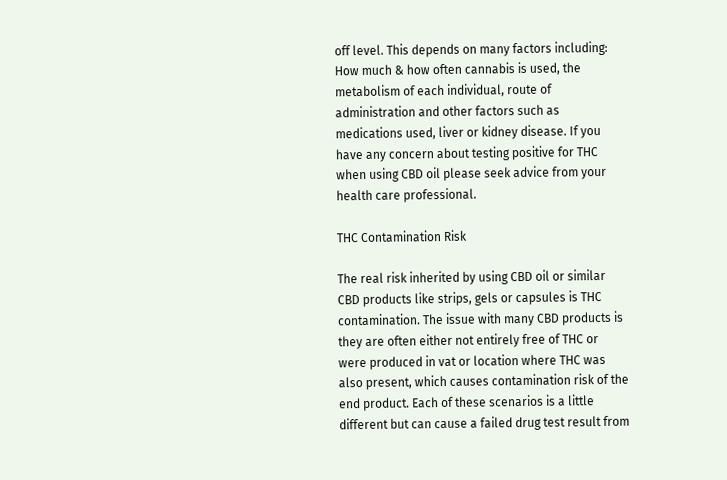off level. This depends on many factors including: How much & how often cannabis is used, the metabolism of each individual, route of administration and other factors such as medications used, liver or kidney disease. If you have any concern about testing positive for THC when using CBD oil please seek advice from your health care professional.

THC Contamination Risk

The real risk inherited by using CBD oil or similar CBD products like strips, gels or capsules is THC contamination. The issue with many CBD products is they are often either not entirely free of THC or were produced in vat or location where THC was also present, which causes contamination risk of the end product. Each of these scenarios is a little different but can cause a failed drug test result from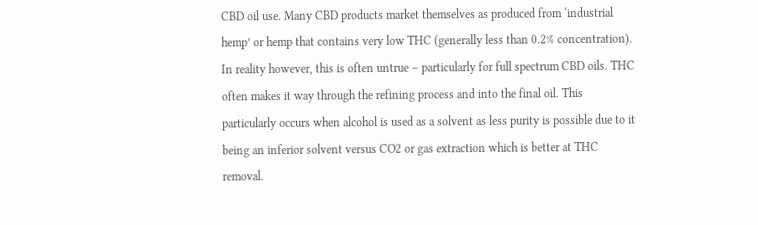CBD oil use. Many CBD products market themselves as produced from ‘industrial hemp’ or hemp that contains very low THC (generally less than 0.2% concentration). In reality however, this is often untrue – particularly for full spectrum CBD oils. THC often makes it way through the refining process and into the final oil. This particularly occurs when alcohol is used as a solvent as less purity is possible due to it being an inferior solvent versus CO2 or gas extraction which is better at THC removal.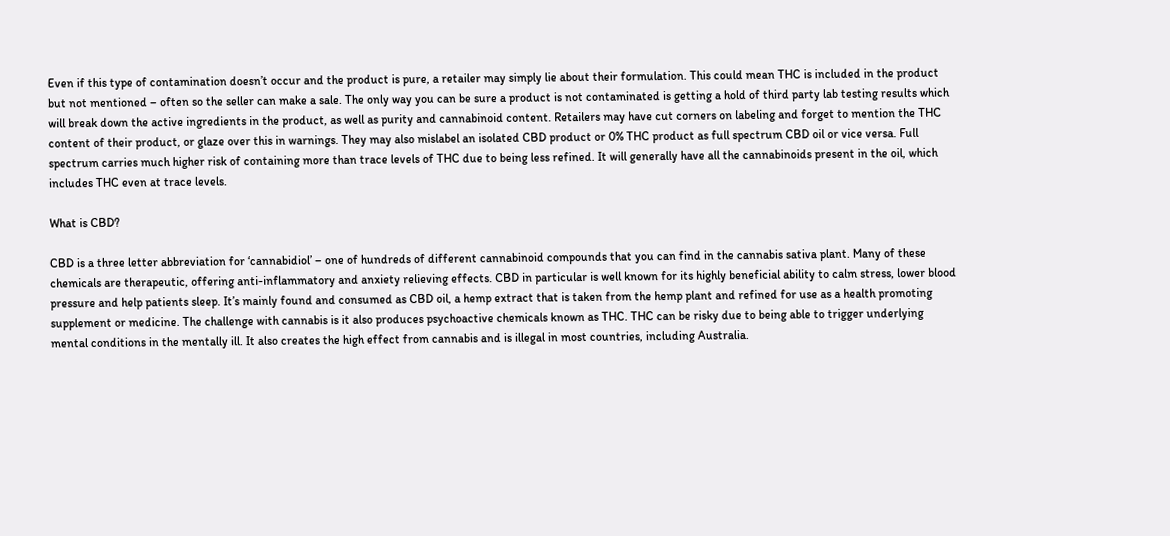Even if this type of contamination doesn’t occur and the product is pure, a retailer may simply lie about their formulation. This could mean THC is included in the product but not mentioned – often so the seller can make a sale. The only way you can be sure a product is not contaminated is getting a hold of third party lab testing results which will break down the active ingredients in the product, as well as purity and cannabinoid content. Retailers may have cut corners on labeling and forget to mention the THC content of their product, or glaze over this in warnings. They may also mislabel an isolated CBD product or 0% THC product as full spectrum CBD oil or vice versa. Full spectrum carries much higher risk of containing more than trace levels of THC due to being less refined. It will generally have all the cannabinoids present in the oil, which includes THC even at trace levels.

What is CBD?

CBD is a three letter abbreviation for ‘cannabidiol’ – one of hundreds of different cannabinoid compounds that you can find in the cannabis sativa plant. Many of these chemicals are therapeutic, offering anti-inflammatory and anxiety relieving effects. CBD in particular is well known for its highly beneficial ability to calm stress, lower blood pressure and help patients sleep. It’s mainly found and consumed as CBD oil, a hemp extract that is taken from the hemp plant and refined for use as a health promoting supplement or medicine. The challenge with cannabis is it also produces psychoactive chemicals known as THC. THC can be risky due to being able to trigger underlying mental conditions in the mentally ill. It also creates the high effect from cannabis and is illegal in most countries, including Australia.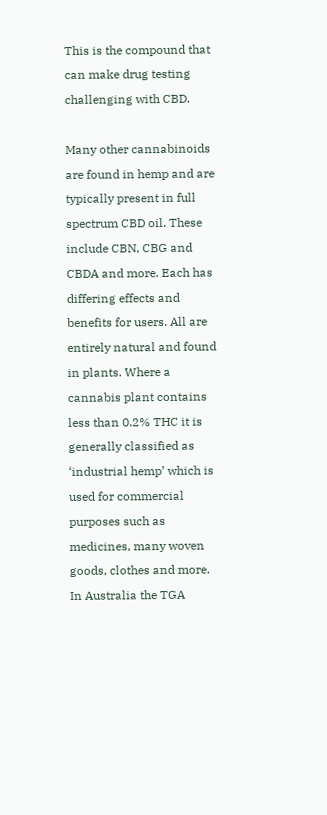This is the compound that can make drug testing challenging with CBD.

Many other cannabinoids are found in hemp and are typically present in full spectrum CBD oil. These include CBN, CBG and CBDA and more. Each has differing effects and benefits for users. All are entirely natural and found in plants. Where a cannabis plant contains less than 0.2% THC it is generally classified as ‘industrial hemp’ which is used for commercial purposes such as medicines, many woven goods, clothes and more. In Australia the TGA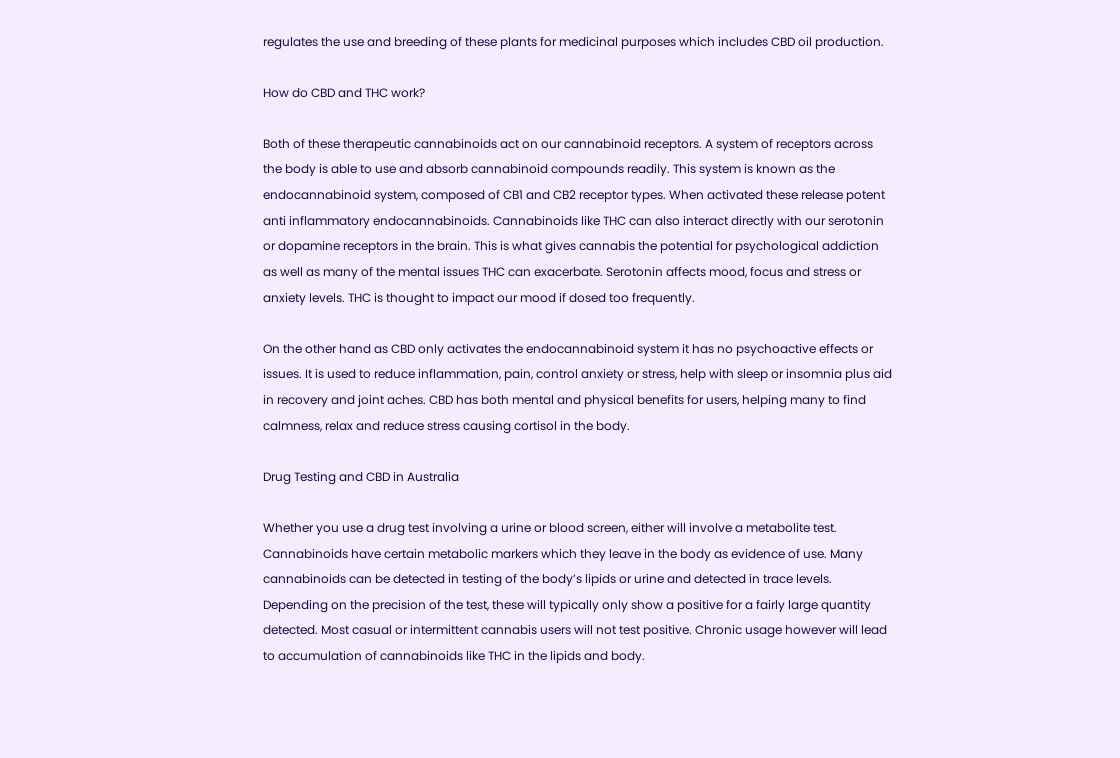regulates the use and breeding of these plants for medicinal purposes which includes CBD oil production.

How do CBD and THC work?

Both of these therapeutic cannabinoids act on our cannabinoid receptors. A system of receptors across the body is able to use and absorb cannabinoid compounds readily. This system is known as the endocannabinoid system, composed of CB1 and CB2 receptor types. When activated these release potent anti inflammatory endocannabinoids. Cannabinoids like THC can also interact directly with our serotonin or dopamine receptors in the brain. This is what gives cannabis the potential for psychological addiction as well as many of the mental issues THC can exacerbate. Serotonin affects mood, focus and stress or anxiety levels. THC is thought to impact our mood if dosed too frequently.

On the other hand as CBD only activates the endocannabinoid system it has no psychoactive effects or issues. It is used to reduce inflammation, pain, control anxiety or stress, help with sleep or insomnia plus aid in recovery and joint aches. CBD has both mental and physical benefits for users, helping many to find calmness, relax and reduce stress causing cortisol in the body.

Drug Testing and CBD in Australia

Whether you use a drug test involving a urine or blood screen, either will involve a metabolite test. Cannabinoids have certain metabolic markers which they leave in the body as evidence of use. Many cannabinoids can be detected in testing of the body’s lipids or urine and detected in trace levels. Depending on the precision of the test, these will typically only show a positive for a fairly large quantity detected. Most casual or intermittent cannabis users will not test positive. Chronic usage however will lead to accumulation of cannabinoids like THC in the lipids and body.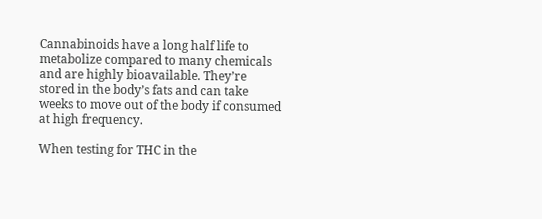Cannabinoids have a long half life to metabolize compared to many chemicals and are highly bioavailable. They’re stored in the body’s fats and can take weeks to move out of the body if consumed at high frequency.

When testing for THC in the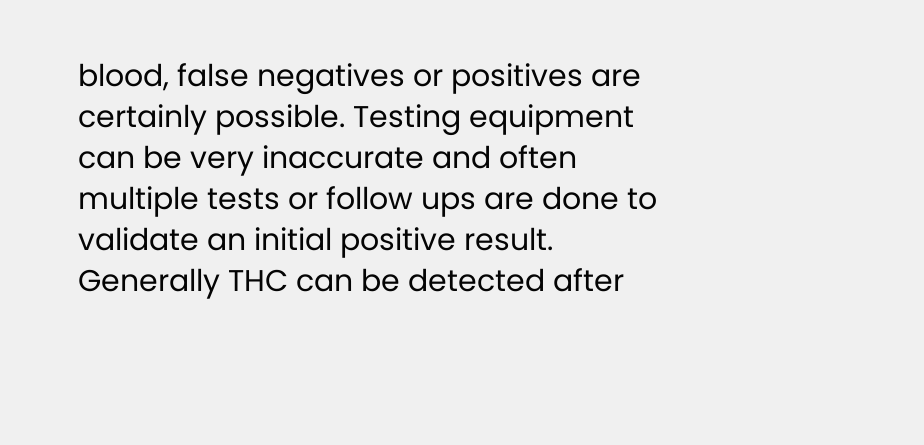blood, false negatives or positives are certainly possible. Testing equipment can be very inaccurate and often multiple tests or follow ups are done to validate an initial positive result. Generally THC can be detected after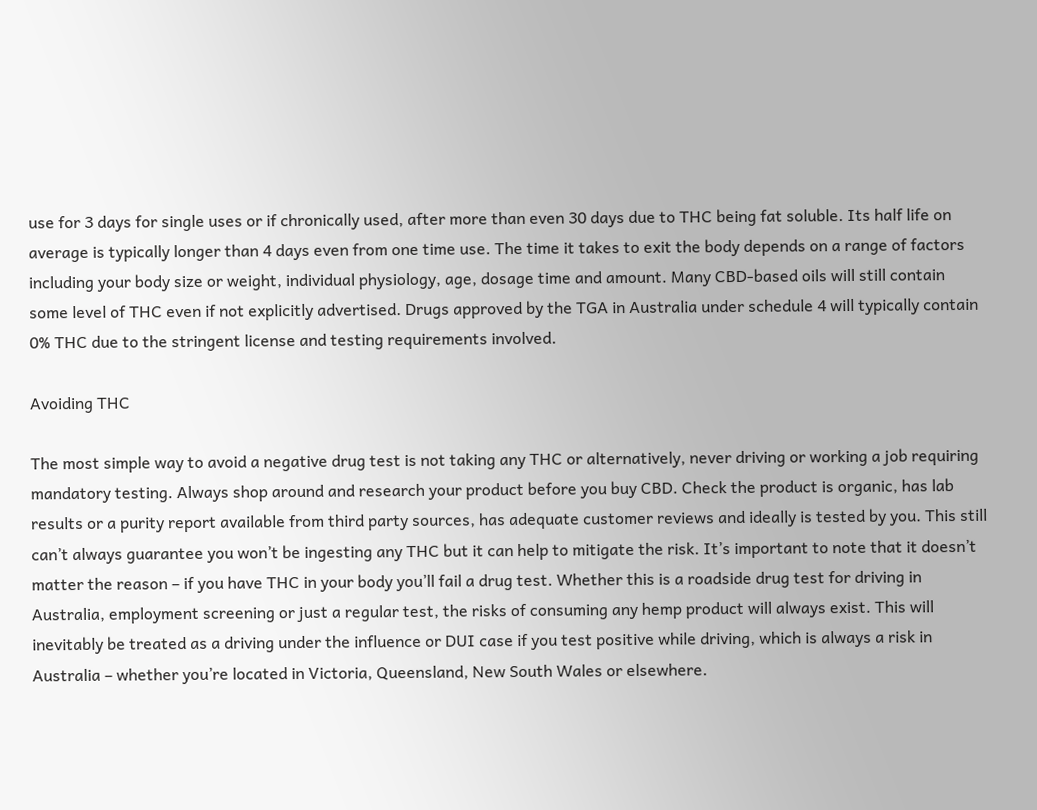use for 3 days for single uses or if chronically used, after more than even 30 days due to THC being fat soluble. Its half life on average is typically longer than 4 days even from one time use. The time it takes to exit the body depends on a range of factors including your body size or weight, individual physiology, age, dosage time and amount. Many CBD-based oils will still contain some level of THC even if not explicitly advertised. Drugs approved by the TGA in Australia under schedule 4 will typically contain 0% THC due to the stringent license and testing requirements involved.

Avoiding THC

The most simple way to avoid a negative drug test is not taking any THC or alternatively, never driving or working a job requiring mandatory testing. Always shop around and research your product before you buy CBD. Check the product is organic, has lab results or a purity report available from third party sources, has adequate customer reviews and ideally is tested by you. This still can’t always guarantee you won’t be ingesting any THC but it can help to mitigate the risk. It’s important to note that it doesn’t matter the reason – if you have THC in your body you’ll fail a drug test. Whether this is a roadside drug test for driving in Australia, employment screening or just a regular test, the risks of consuming any hemp product will always exist. This will inevitably be treated as a driving under the influence or DUI case if you test positive while driving, which is always a risk in Australia – whether you’re located in Victoria, Queensland, New South Wales or elsewhere.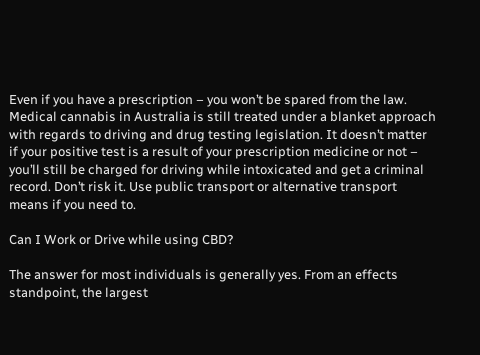Even if you have a prescription – you won’t be spared from the law. Medical cannabis in Australia is still treated under a blanket approach with regards to driving and drug testing legislation. It doesn’t matter if your positive test is a result of your prescription medicine or not – you’ll still be charged for driving while intoxicated and get a criminal record. Don’t risk it. Use public transport or alternative transport means if you need to.

Can I Work or Drive while using CBD?

The answer for most individuals is generally yes. From an effects standpoint, the largest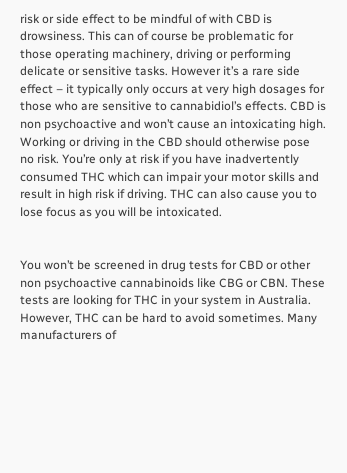risk or side effect to be mindful of with CBD is drowsiness. This can of course be problematic for those operating machinery, driving or performing delicate or sensitive tasks. However it’s a rare side effect – it typically only occurs at very high dosages for those who are sensitive to cannabidiol’s effects. CBD is non psychoactive and won’t cause an intoxicating high. Working or driving in the CBD should otherwise pose no risk. You’re only at risk if you have inadvertently consumed THC which can impair your motor skills and result in high risk if driving. THC can also cause you to lose focus as you will be intoxicated.


You won’t be screened in drug tests for CBD or other non psychoactive cannabinoids like CBG or CBN. These tests are looking for THC in your system in Australia. However, THC can be hard to avoid sometimes. Many manufacturers of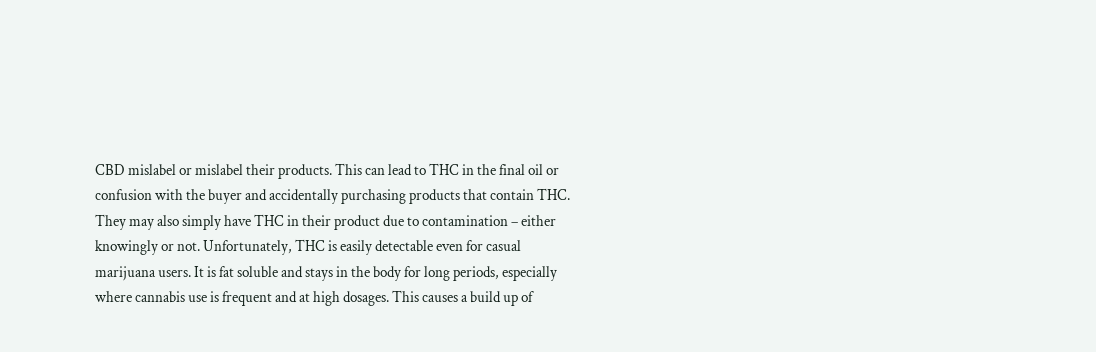CBD mislabel or mislabel their products. This can lead to THC in the final oil or confusion with the buyer and accidentally purchasing products that contain THC. They may also simply have THC in their product due to contamination – either knowingly or not. Unfortunately, THC is easily detectable even for casual marijuana users. It is fat soluble and stays in the body for long periods, especially where cannabis use is frequent and at high dosages. This causes a build up of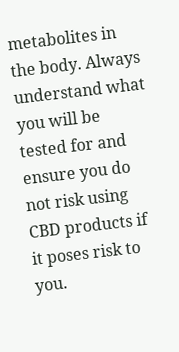metabolites in the body. Always understand what you will be tested for and ensure you do not risk using CBD products if it poses risk to you.